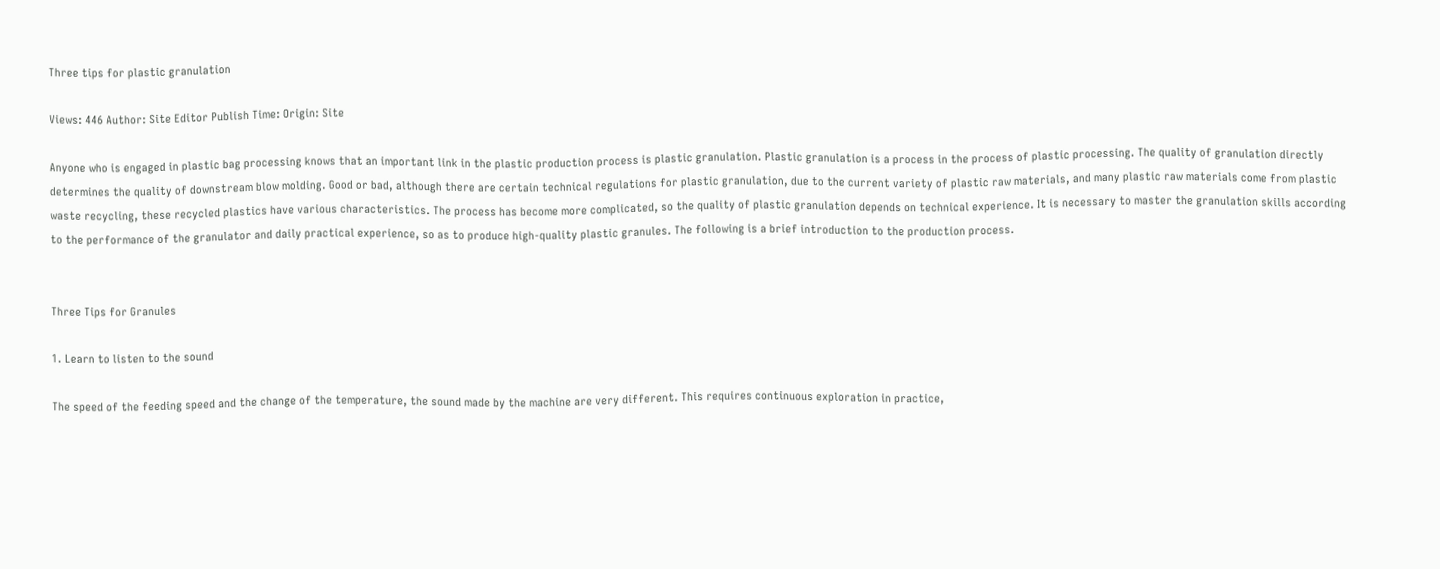Three tips for plastic granulation

Views: 446 Author: Site Editor Publish Time: Origin: Site

Anyone who is engaged in plastic bag processing knows that an important link in the plastic production process is plastic granulation. Plastic granulation is a process in the process of plastic processing. The quality of granulation directly determines the quality of downstream blow molding. Good or bad, although there are certain technical regulations for plastic granulation, due to the current variety of plastic raw materials, and many plastic raw materials come from plastic waste recycling, these recycled plastics have various characteristics. The process has become more complicated, so the quality of plastic granulation depends on technical experience. It is necessary to master the granulation skills according to the performance of the granulator and daily practical experience, so as to produce high-quality plastic granules. The following is a brief introduction to the production process.


Three Tips for Granules

1. Learn to listen to the sound

The speed of the feeding speed and the change of the temperature, the sound made by the machine are very different. This requires continuous exploration in practice,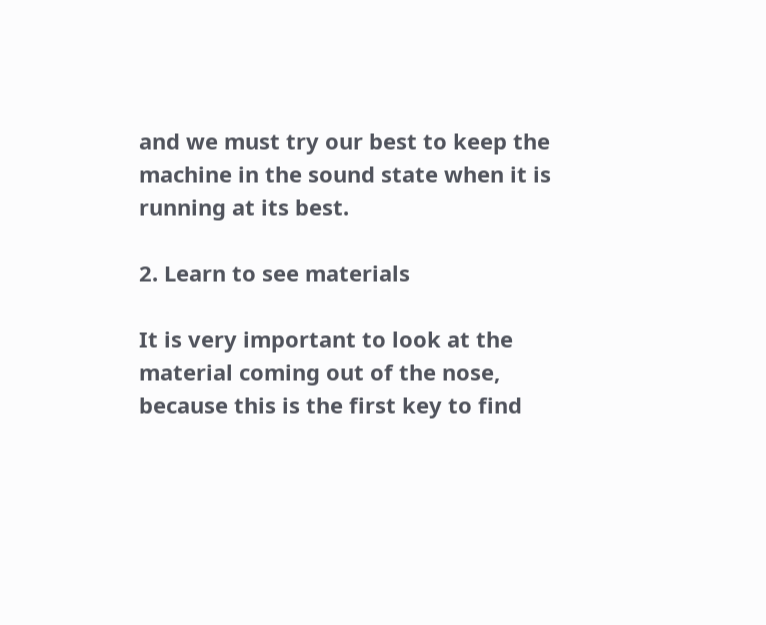and we must try our best to keep the machine in the sound state when it is running at its best.

2. Learn to see materials

It is very important to look at the material coming out of the nose, because this is the first key to find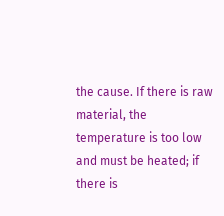the cause. If there is raw material, the temperature is too low and must be heated; if there is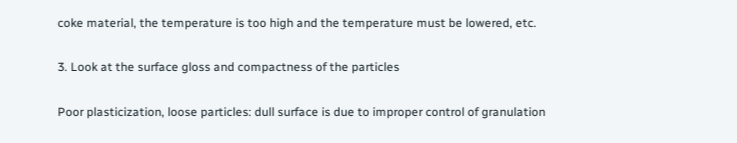coke material, the temperature is too high and the temperature must be lowered, etc.

3. Look at the surface gloss and compactness of the particles

Poor plasticization, loose particles: dull surface is due to improper control of granulation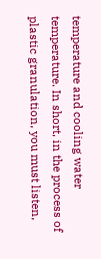temperature and cooling water temperature. In short, in the process of plastic granulation, you must listen,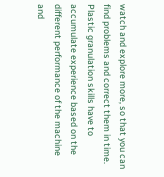watch and explore more, so that you can find problems and correct them in time. Plastic granulation skills have to accumulate experience based on the different performance of the machine and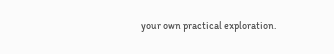your own practical exploration.